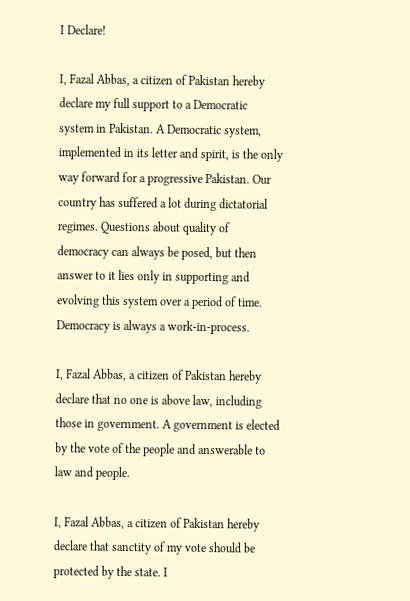I Declare!

I, Fazal Abbas, a citizen of Pakistan hereby declare my full support to a Democratic system in Pakistan. A Democratic system, implemented in its letter and spirit, is the only way forward for a progressive Pakistan. Our country has suffered a lot during dictatorial regimes. Questions about quality of democracy can always be posed, but then answer to it lies only in supporting and evolving this system over a period of time. Democracy is always a work-in-process.

I, Fazal Abbas, a citizen of Pakistan hereby declare that no one is above law, including those in government. A government is elected by the vote of the people and answerable to law and people.

I, Fazal Abbas, a citizen of Pakistan hereby declare that sanctity of my vote should be protected by the state. I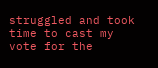struggled and took time to cast my vote for the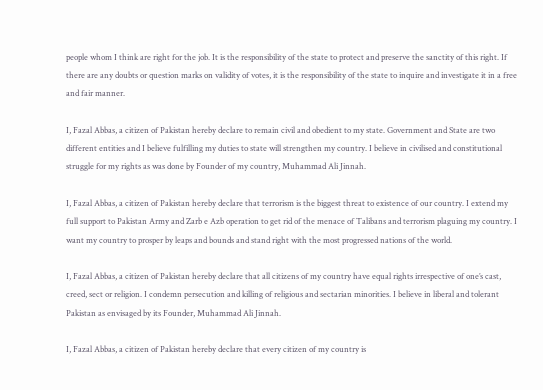people whom I think are right for the job. It is the responsibility of the state to protect and preserve the sanctity of this right. If there are any doubts or question marks on validity of votes, it is the responsibility of the state to inquire and investigate it in a free and fair manner.

I, Fazal Abbas, a citizen of Pakistan hereby declare to remain civil and obedient to my state. Government and State are two different entities and I believe fulfilling my duties to state will strengthen my country. I believe in civilised and constitutional struggle for my rights as was done by Founder of my country, Muhammad Ali Jinnah.

I, Fazal Abbas, a citizen of Pakistan hereby declare that terrorism is the biggest threat to existence of our country. I extend my full support to Pakistan Army and Zarb e Azb operation to get rid of the menace of Talibans and terrorism plaguing my country. I want my country to prosper by leaps and bounds and stand right with the most progressed nations of the world.

I, Fazal Abbas, a citizen of Pakistan hereby declare that all citizens of my country have equal rights irrespective of one’s cast, creed, sect or religion. I condemn persecution and killing of religious and sectarian minorities. I believe in liberal and tolerant Pakistan as envisaged by its Founder, Muhammad Ali Jinnah.

I, Fazal Abbas, a citizen of Pakistan hereby declare that every citizen of my country is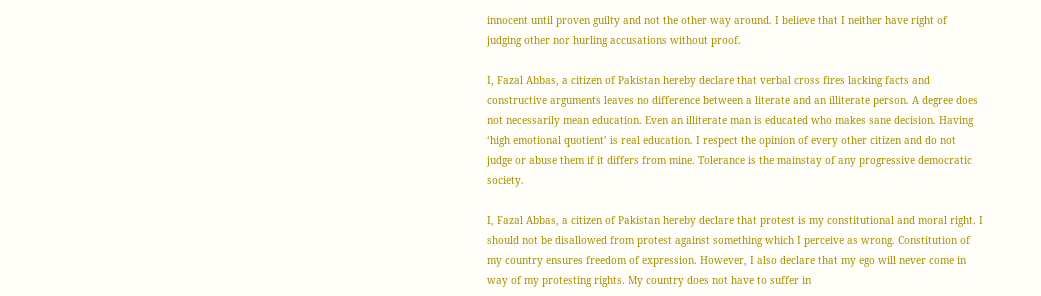innocent until proven guilty and not the other way around. I believe that I neither have right of judging other nor hurling accusations without proof.

I, Fazal Abbas, a citizen of Pakistan hereby declare that verbal cross fires lacking facts and constructive arguments leaves no difference between a literate and an illiterate person. A degree does not necessarily mean education. Even an illiterate man is educated who makes sane decision. Having ‘high emotional quotient’ is real education. I respect the opinion of every other citizen and do not judge or abuse them if it differs from mine. Tolerance is the mainstay of any progressive democratic society.

I, Fazal Abbas, a citizen of Pakistan hereby declare that protest is my constitutional and moral right. I should not be disallowed from protest against something which I perceive as wrong. Constitution of my country ensures freedom of expression. However, I also declare that my ego will never come in way of my protesting rights. My country does not have to suffer in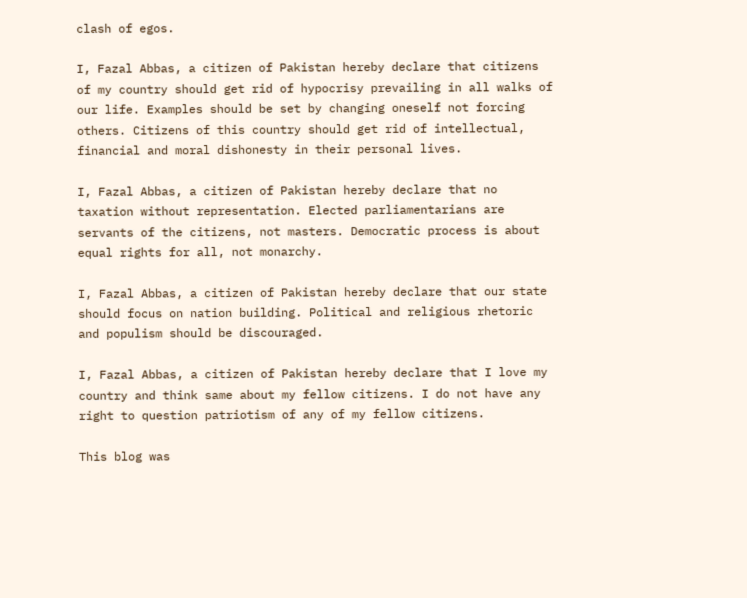clash of egos.

I, Fazal Abbas, a citizen of Pakistan hereby declare that citizens of my country should get rid of hypocrisy prevailing in all walks of our life. Examples should be set by changing oneself not forcing others. Citizens of this country should get rid of intellectual, financial and moral dishonesty in their personal lives.

I, Fazal Abbas, a citizen of Pakistan hereby declare that no taxation without representation. Elected parliamentarians are servants of the citizens, not masters. Democratic process is about equal rights for all, not monarchy.

I, Fazal Abbas, a citizen of Pakistan hereby declare that our state should focus on nation building. Political and religious rhetoric and populism should be discouraged.

I, Fazal Abbas, a citizen of Pakistan hereby declare that I love my country and think same about my fellow citizens. I do not have any right to question patriotism of any of my fellow citizens.

This blog was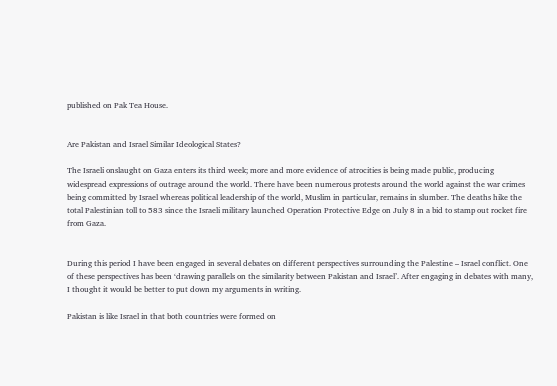published on Pak Tea House.


Are Pakistan and Israel Similar Ideological States?

The Israeli onslaught on Gaza enters its third week; more and more evidence of atrocities is being made public, producing widespread expressions of outrage around the world. There have been numerous protests around the world against the war crimes being committed by Israel whereas political leadership of the world, Muslim in particular, remains in slumber. The deaths hike the total Palestinian toll to 583 since the Israeli military launched Operation Protective Edge on July 8 in a bid to stamp out rocket fire from Gaza.


During this period I have been engaged in several debates on different perspectives surrounding the Palestine – Israel conflict. One of these perspectives has been ‘drawing parallels on the similarity between Pakistan and Israel’. After engaging in debates with many, I thought it would be better to put down my arguments in writing.

Pakistan is like Israel in that both countries were formed on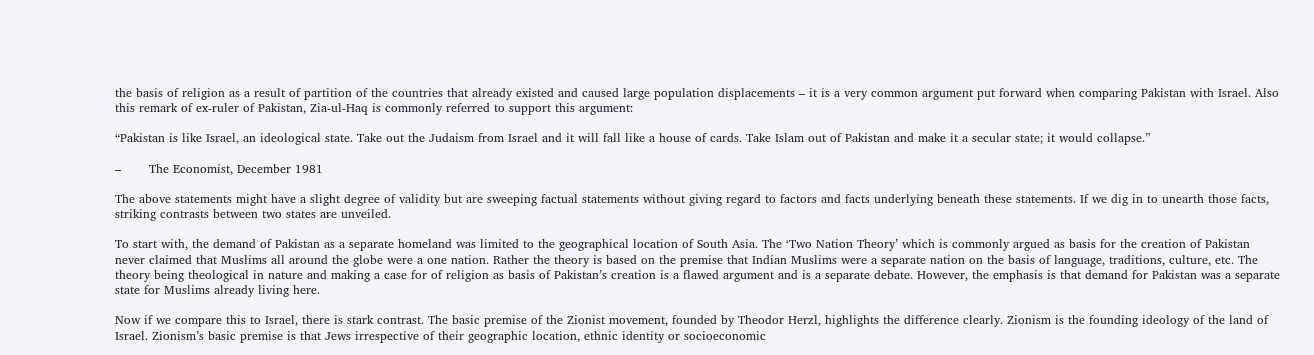the basis of religion as a result of partition of the countries that already existed and caused large population displacements – it is a very common argument put forward when comparing Pakistan with Israel. Also this remark of ex-ruler of Pakistan, Zia-ul-Haq is commonly referred to support this argument:

“Pakistan is like Israel, an ideological state. Take out the Judaism from Israel and it will fall like a house of cards. Take Islam out of Pakistan and make it a secular state; it would collapse.”

–       The Economist, December 1981

The above statements might have a slight degree of validity but are sweeping factual statements without giving regard to factors and facts underlying beneath these statements. If we dig in to unearth those facts, striking contrasts between two states are unveiled.

To start with, the demand of Pakistan as a separate homeland was limited to the geographical location of South Asia. The ‘Two Nation Theory’ which is commonly argued as basis for the creation of Pakistan never claimed that Muslims all around the globe were a one nation. Rather the theory is based on the premise that Indian Muslims were a separate nation on the basis of language, traditions, culture, etc. The theory being theological in nature and making a case for of religion as basis of Pakistan’s creation is a flawed argument and is a separate debate. However, the emphasis is that demand for Pakistan was a separate state for Muslims already living here.

Now if we compare this to Israel, there is stark contrast. The basic premise of the Zionist movement, founded by Theodor Herzl, highlights the difference clearly. Zionism is the founding ideology of the land of Israel. Zionism’s basic premise is that Jews irrespective of their geographic location, ethnic identity or socioeconomic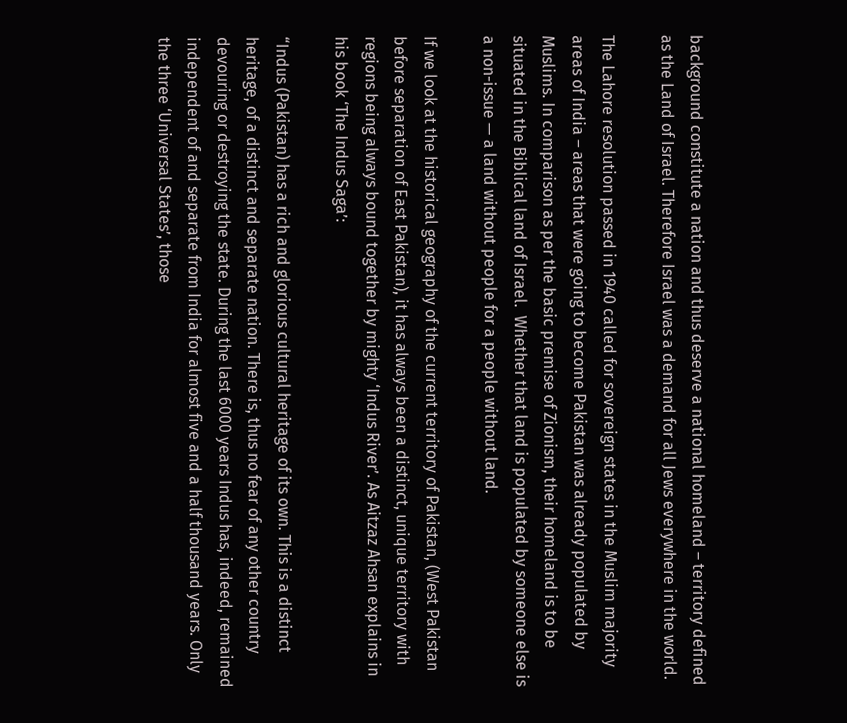background constitute a nation and thus deserve a national homeland – territory defined as the Land of Israel. Therefore Israel was a demand for all Jews everywhere in the world.

The Lahore resolution passed in 1940 called for sovereign states in the Muslim majority areas of India – areas that were going to become Pakistan was already populated by Muslims. In comparison as per the basic premise of Zionism, their homeland is to be situated in the Biblical land of Israel.  Whether that land is populated by someone else is a non-issue — a land without people for a people without land.

If we look at the historical geography of the current territory of Pakistan, (West Pakistan before separation of East Pakistan), it has always been a distinct, unique territory with regions being always bound together by mighty ‘Indus River’. As Aitzaz Ahsan explains in his book ‘The Indus Saga’:

“Indus (Pakistan) has a rich and glorious cultural heritage of its own. This is a distinct heritage, of a distinct and separate nation. There is, thus no fear of any other country devouring or destroying the state. During the last 6000 years Indus has, indeed, remained independent of and separate from India for almost five and a half thousand years. Only the three ‘Universal States’, those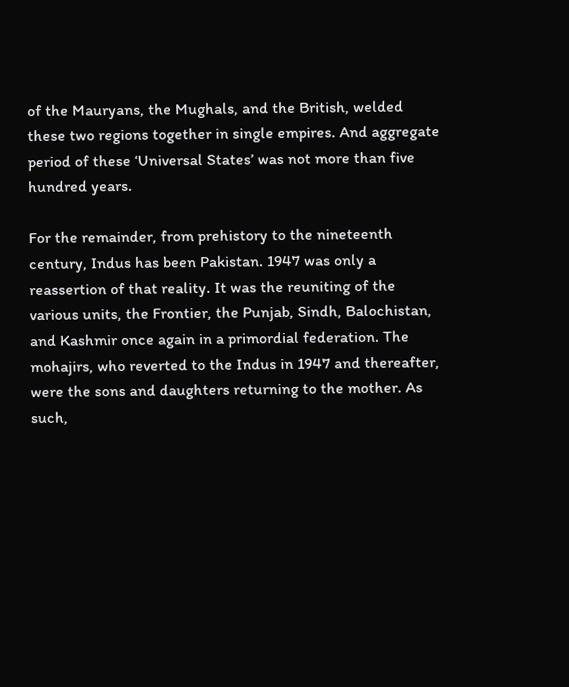of the Mauryans, the Mughals, and the British, welded these two regions together in single empires. And aggregate period of these ‘Universal States’ was not more than five hundred years.

For the remainder, from prehistory to the nineteenth century, Indus has been Pakistan. 1947 was only a reassertion of that reality. It was the reuniting of the various units, the Frontier, the Punjab, Sindh, Balochistan, and Kashmir once again in a primordial federation. The mohajirs, who reverted to the Indus in 1947 and thereafter, were the sons and daughters returning to the mother. As such,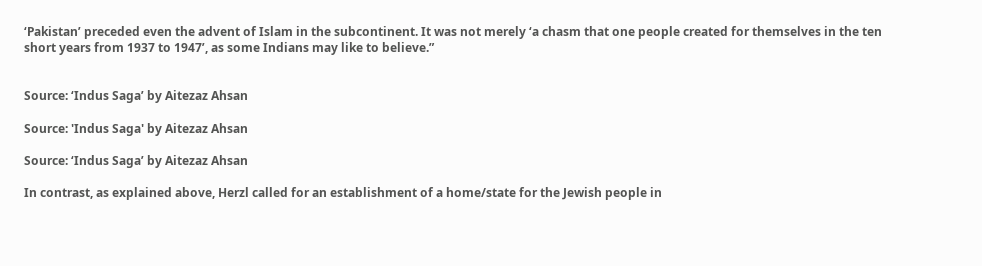‘Pakistan’ preceded even the advent of Islam in the subcontinent. It was not merely ‘a chasm that one people created for themselves in the ten short years from 1937 to 1947’, as some Indians may like to believe.”


Source: ‘Indus Saga’ by Aitezaz Ahsan

Source: 'Indus Saga' by Aitezaz Ahsan

Source: ‘Indus Saga’ by Aitezaz Ahsan

In contrast, as explained above, Herzl called for an establishment of a home/state for the Jewish people in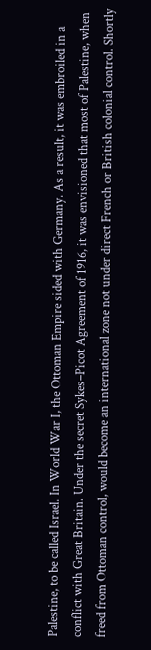Palestine, to be called Israel. In World War I, the Ottoman Empire sided with Germany. As a result, it was embroiled in a conflict with Great Britain. Under the secret Sykes–Picot Agreement of 1916, it was envisioned that most of Palestine, when freed from Ottoman control, would become an international zone not under direct French or British colonial control. Shortly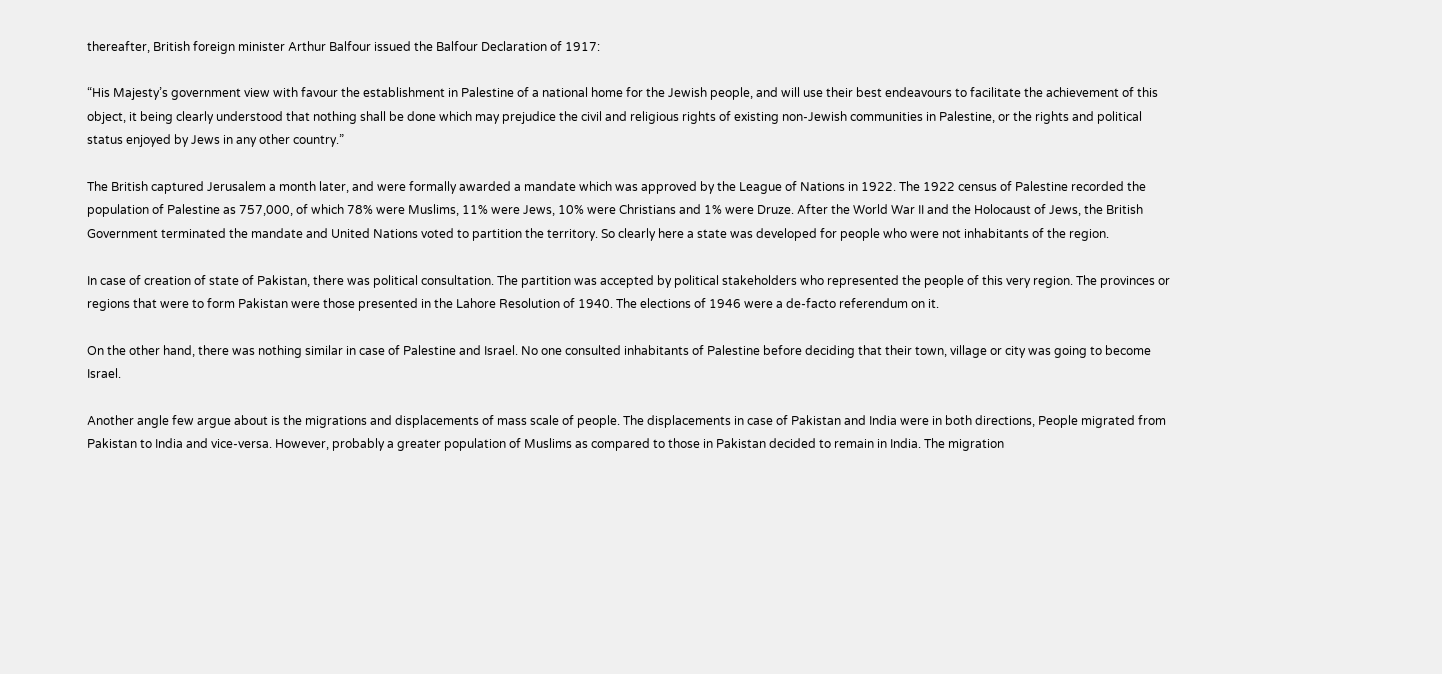thereafter, British foreign minister Arthur Balfour issued the Balfour Declaration of 1917:

“His Majesty’s government view with favour the establishment in Palestine of a national home for the Jewish people, and will use their best endeavours to facilitate the achievement of this object, it being clearly understood that nothing shall be done which may prejudice the civil and religious rights of existing non-Jewish communities in Palestine, or the rights and political status enjoyed by Jews in any other country.”

The British captured Jerusalem a month later, and were formally awarded a mandate which was approved by the League of Nations in 1922. The 1922 census of Palestine recorded the population of Palestine as 757,000, of which 78% were Muslims, 11% were Jews, 10% were Christians and 1% were Druze. After the World War II and the Holocaust of Jews, the British Government terminated the mandate and United Nations voted to partition the territory. So clearly here a state was developed for people who were not inhabitants of the region.

In case of creation of state of Pakistan, there was political consultation. The partition was accepted by political stakeholders who represented the people of this very region. The provinces or regions that were to form Pakistan were those presented in the Lahore Resolution of 1940. The elections of 1946 were a de-facto referendum on it.

On the other hand, there was nothing similar in case of Palestine and Israel. No one consulted inhabitants of Palestine before deciding that their town, village or city was going to become Israel.

Another angle few argue about is the migrations and displacements of mass scale of people. The displacements in case of Pakistan and India were in both directions, People migrated from Pakistan to India and vice-versa. However, probably a greater population of Muslims as compared to those in Pakistan decided to remain in India. The migration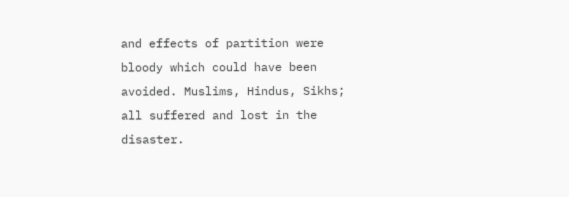and effects of partition were bloody which could have been avoided. Muslims, Hindus, Sikhs; all suffered and lost in the disaster.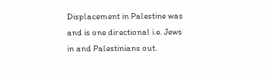Displacement in Palestine was and is one directional i.e. Jews in and Palestinians out.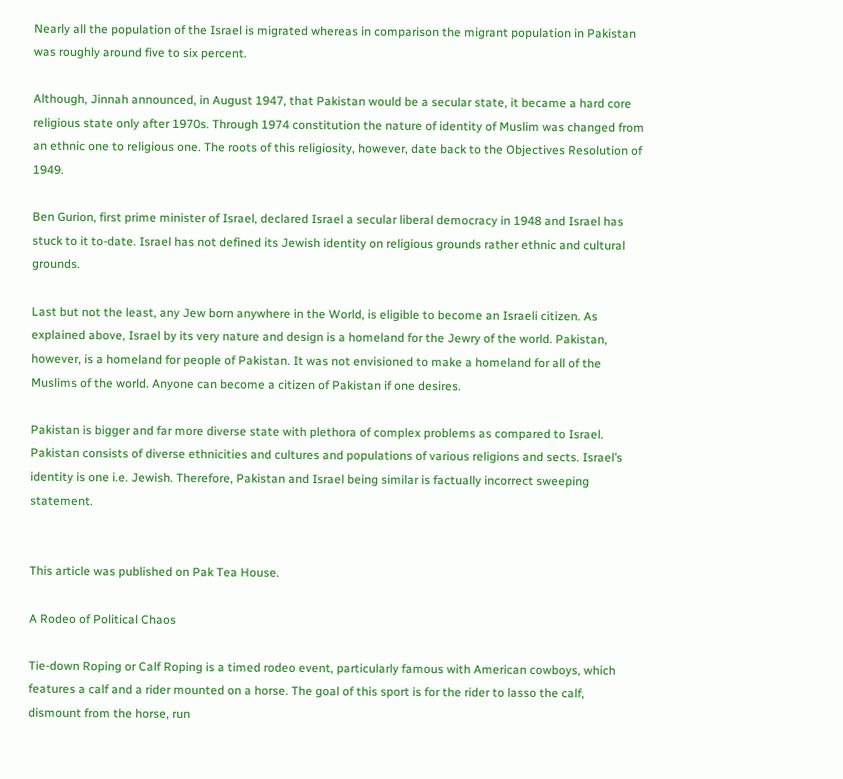Nearly all the population of the Israel is migrated whereas in comparison the migrant population in Pakistan was roughly around five to six percent.

Although, Jinnah announced, in August 1947, that Pakistan would be a secular state, it became a hard core religious state only after 1970s. Through 1974 constitution the nature of identity of Muslim was changed from an ethnic one to religious one. The roots of this religiosity, however, date back to the Objectives Resolution of 1949.

Ben Gurion, first prime minister of Israel, declared Israel a secular liberal democracy in 1948 and Israel has stuck to it to-date. Israel has not defined its Jewish identity on religious grounds rather ethnic and cultural grounds.

Last but not the least, any Jew born anywhere in the World, is eligible to become an Israeli citizen. As explained above, Israel by its very nature and design is a homeland for the Jewry of the world. Pakistan, however, is a homeland for people of Pakistan. It was not envisioned to make a homeland for all of the Muslims of the world. Anyone can become a citizen of Pakistan if one desires.

Pakistan is bigger and far more diverse state with plethora of complex problems as compared to Israel. Pakistan consists of diverse ethnicities and cultures and populations of various religions and sects. Israel’s identity is one i.e. Jewish. Therefore, Pakistan and Israel being similar is factually incorrect sweeping statement.


This article was published on Pak Tea House.

A Rodeo of Political Chaos

Tie-down Roping or Calf Roping is a timed rodeo event, particularly famous with American cowboys, which features a calf and a rider mounted on a horse. The goal of this sport is for the rider to lasso the calf, dismount from the horse, run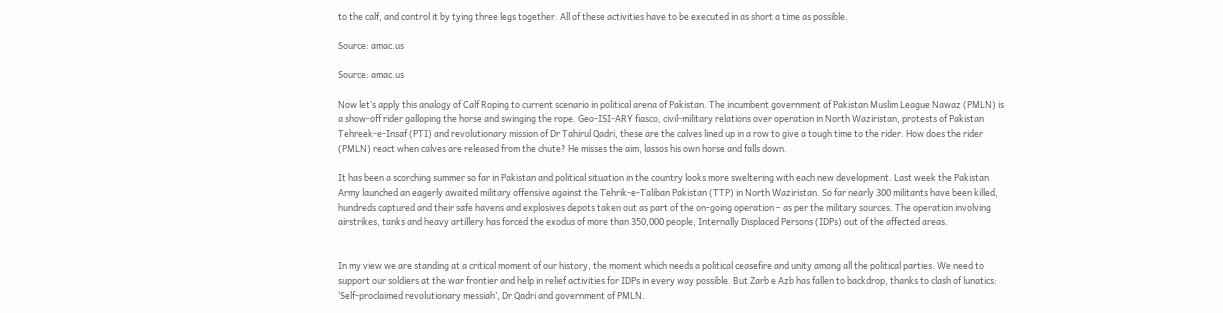to the calf, and control it by tying three legs together. All of these activities have to be executed in as short a time as possible.

Source: amac.us

Source: amac.us

Now let’s apply this analogy of Calf Roping to current scenario in political arena of Pakistan. The incumbent government of Pakistan Muslim League Nawaz (PMLN) is a show-off rider galloping the horse and swinging the rope. Geo-ISI-ARY fiasco, civil-military relations over operation in North Waziristan, protests of Pakistan Tehreek-e-Insaf (PTI) and revolutionary mission of Dr Tahirul Qadri, these are the calves lined up in a row to give a tough time to the rider. How does the rider (PMLN) react when calves are released from the chute? He misses the aim, lassos his own horse and falls down.

It has been a scorching summer so far in Pakistan and political situation in the country looks more sweltering with each new development. Last week the Pakistan Army launched an eagerly awaited military offensive against the Tehrik-e-Taliban Pakistan (TTP) in North Waziristan. So far nearly 300 militants have been killed, hundreds captured and their safe havens and explosives depots taken out as part of the on-going operation – as per the military sources. The operation involving airstrikes, tanks and heavy artillery has forced the exodus of more than 350,000 people, Internally Displaced Persons (IDPs) out of the affected areas.


In my view we are standing at a critical moment of our history, the moment which needs a political ceasefire and unity among all the political parties. We need to support our soldiers at the war frontier and help in relief activities for IDPs in every way possible. But Zarb e Azb has fallen to backdrop, thanks to clash of lunatics: ‘Self-proclaimed revolutionary messiah’, Dr Qadri and government of PMLN.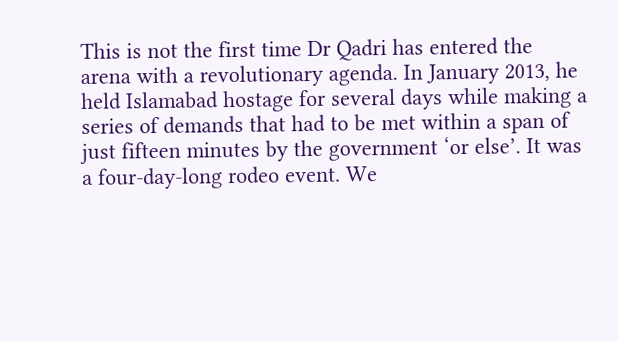This is not the first time Dr Qadri has entered the arena with a revolutionary agenda. In January 2013, he held Islamabad hostage for several days while making a series of demands that had to be met within a span of just fifteen minutes by the government ‘or else’. It was a four-day-long rodeo event. We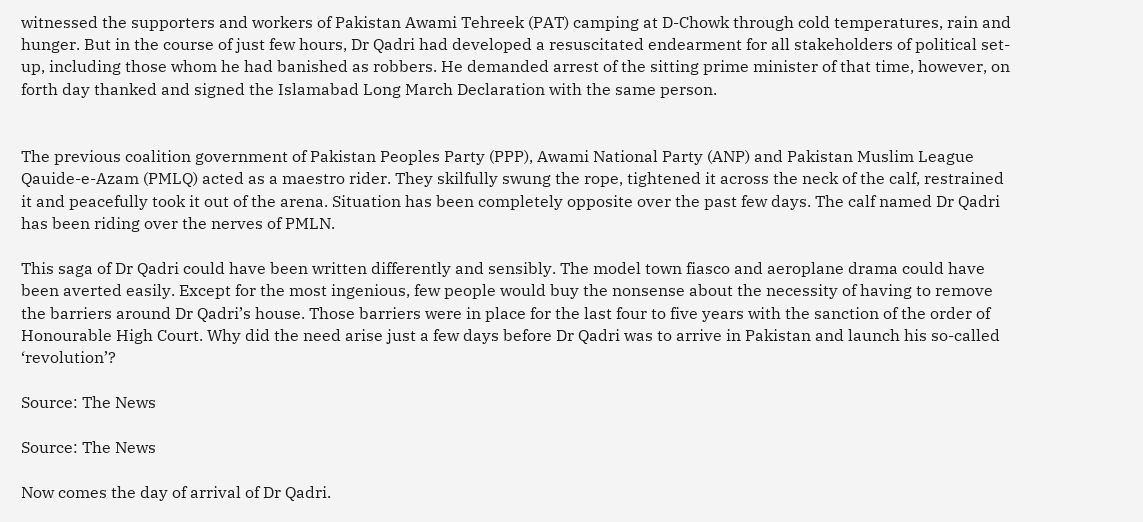witnessed the supporters and workers of Pakistan Awami Tehreek (PAT) camping at D-Chowk through cold temperatures, rain and hunger. But in the course of just few hours, Dr Qadri had developed a resuscitated endearment for all stakeholders of political set-up, including those whom he had banished as robbers. He demanded arrest of the sitting prime minister of that time, however, on forth day thanked and signed the Islamabad Long March Declaration with the same person.


The previous coalition government of Pakistan Peoples Party (PPP), Awami National Party (ANP) and Pakistan Muslim League Qauide-e-Azam (PMLQ) acted as a maestro rider. They skilfully swung the rope, tightened it across the neck of the calf, restrained it and peacefully took it out of the arena. Situation has been completely opposite over the past few days. The calf named Dr Qadri has been riding over the nerves of PMLN.

This saga of Dr Qadri could have been written differently and sensibly. The model town fiasco and aeroplane drama could have been averted easily. Except for the most ingenious, few people would buy the nonsense about the necessity of having to remove the barriers around Dr Qadri’s house. Those barriers were in place for the last four to five years with the sanction of the order of Honourable High Court. Why did the need arise just a few days before Dr Qadri was to arrive in Pakistan and launch his so-called ‘revolution’?

Source: The News

Source: The News

Now comes the day of arrival of Dr Qadri.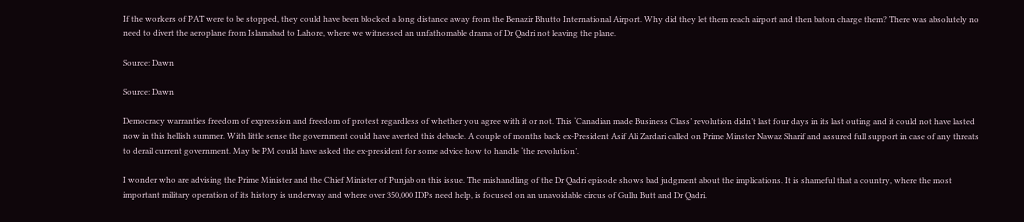If the workers of PAT were to be stopped, they could have been blocked a long distance away from the Benazir Bhutto International Airport. Why did they let them reach airport and then baton charge them? There was absolutely no need to divert the aeroplane from Islamabad to Lahore, where we witnessed an unfathomable drama of Dr Qadri not leaving the plane.

Source: Dawn

Source: Dawn

Democracy warranties freedom of expression and freedom of protest regardless of whether you agree with it or not. This ‘Canadian made Business Class’ revolution didn’t last four days in its last outing and it could not have lasted now in this hellish summer. With little sense the government could have averted this debacle. A couple of months back ex-President Asif Ali Zardari called on Prime Minster Nawaz Sharif and assured full support in case of any threats to derail current government. May be PM could have asked the ex-president for some advice how to handle ‘the revolution’.

I wonder who are advising the Prime Minister and the Chief Minister of Punjab on this issue. The mishandling of the Dr Qadri episode shows bad judgment about the implications. It is shameful that a country, where the most important military operation of its history is underway and where over 350,000 IDPs need help, is focused on an unavoidable circus of Gullu Butt and Dr Qadri.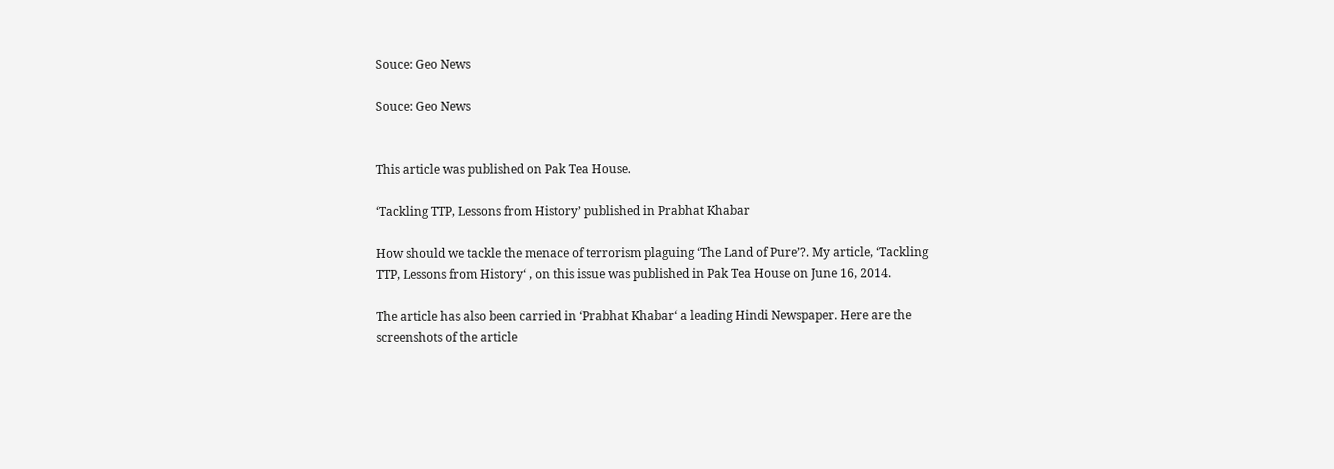Souce: Geo News

Souce: Geo News


This article was published on Pak Tea House.

‘Tackling TTP, Lessons from History’ published in Prabhat Khabar

How should we tackle the menace of terrorism plaguing ‘The Land of Pure’?. My article, ‘Tackling TTP, Lessons from History‘ , on this issue was published in Pak Tea House on June 16, 2014.

The article has also been carried in ‘Prabhat Khabar‘ a leading Hindi Newspaper. Here are the screenshots of the article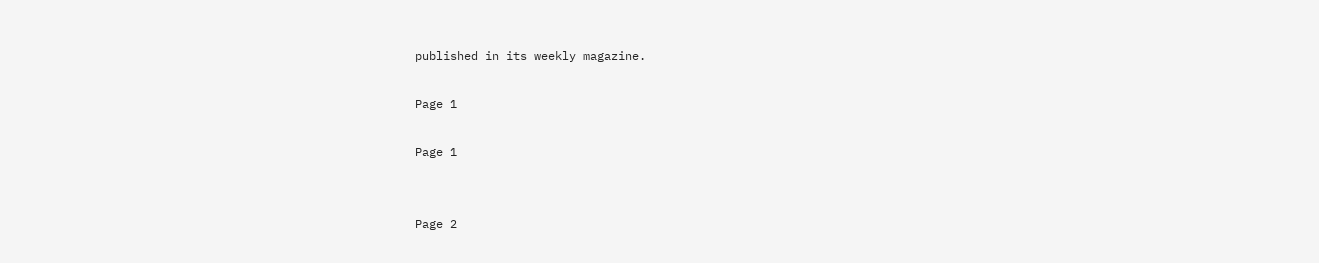published in its weekly magazine.

Page 1

Page 1


Page 2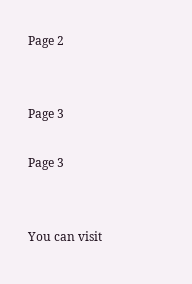Page 2


Page 3

Page 3


You can visit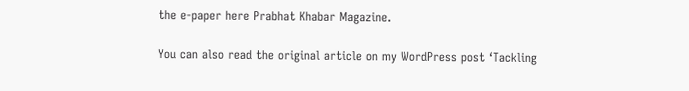the e-paper here Prabhat Khabar Magazine.

You can also read the original article on my WordPress post ‘Tackling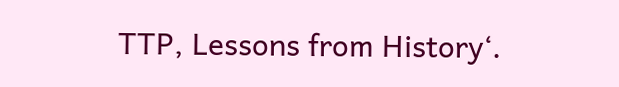TTP, Lessons from History‘.